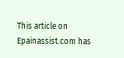This article on Epainassist.com has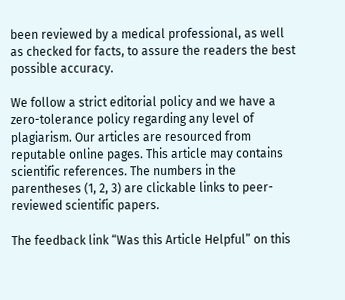been reviewed by a medical professional, as well as checked for facts, to assure the readers the best possible accuracy.

We follow a strict editorial policy and we have a zero-tolerance policy regarding any level of plagiarism. Our articles are resourced from reputable online pages. This article may contains scientific references. The numbers in the parentheses (1, 2, 3) are clickable links to peer-reviewed scientific papers.

The feedback link “Was this Article Helpful” on this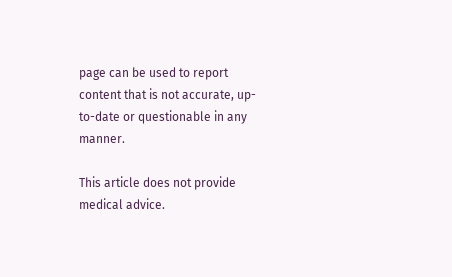page can be used to report content that is not accurate, up-to-date or questionable in any manner.

This article does not provide medical advice.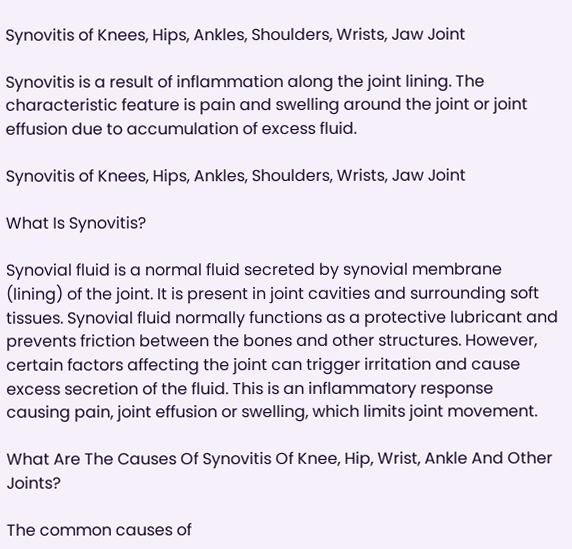Synovitis of Knees, Hips, Ankles, Shoulders, Wrists, Jaw Joint

Synovitis is a result of inflammation along the joint lining. The characteristic feature is pain and swelling around the joint or joint effusion due to accumulation of excess fluid.

Synovitis of Knees, Hips, Ankles, Shoulders, Wrists, Jaw Joint

What Is Synovitis?

Synovial fluid is a normal fluid secreted by synovial membrane (lining) of the joint. It is present in joint cavities and surrounding soft tissues. Synovial fluid normally functions as a protective lubricant and prevents friction between the bones and other structures. However, certain factors affecting the joint can trigger irritation and cause excess secretion of the fluid. This is an inflammatory response causing pain, joint effusion or swelling, which limits joint movement.

What Are The Causes Of Synovitis Of Knee, Hip, Wrist, Ankle And Other Joints?

The common causes of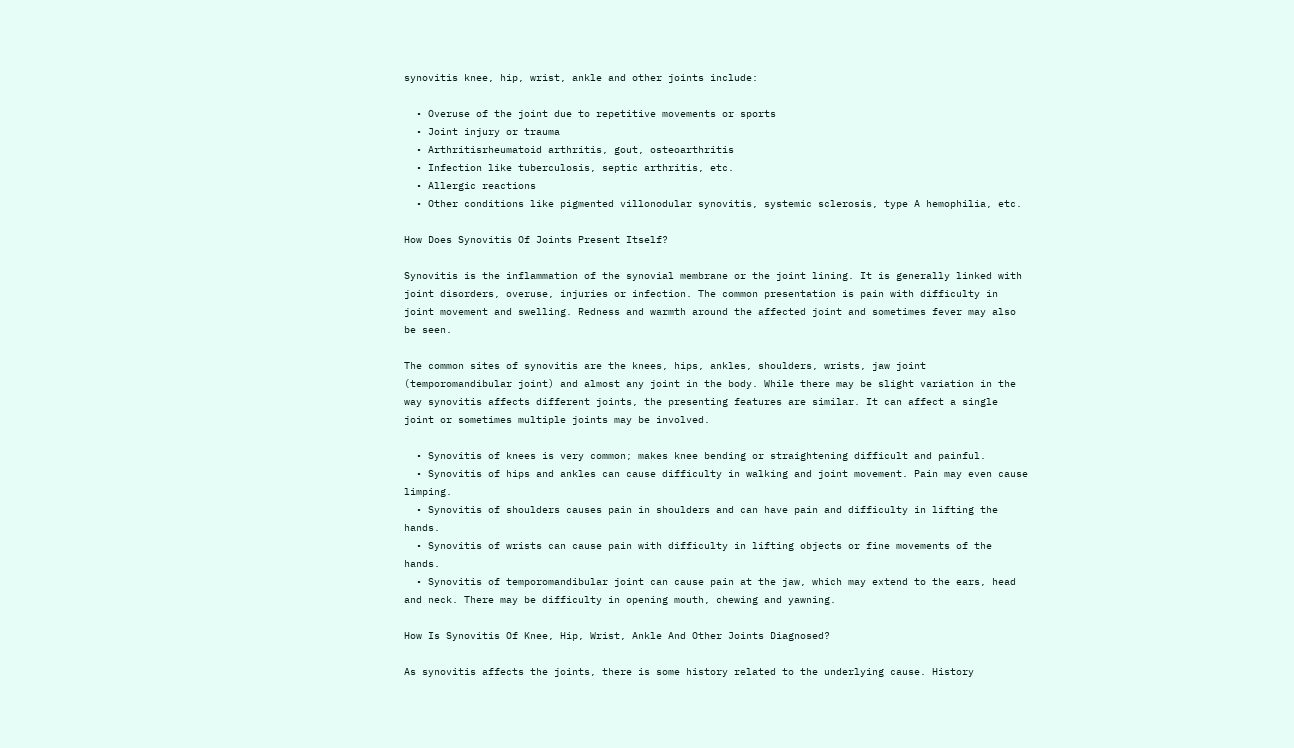synovitis knee, hip, wrist, ankle and other joints include:

  • Overuse of the joint due to repetitive movements or sports
  • Joint injury or trauma
  • Arthritisrheumatoid arthritis, gout, osteoarthritis
  • Infection like tuberculosis, septic arthritis, etc.
  • Allergic reactions
  • Other conditions like pigmented villonodular synovitis, systemic sclerosis, type A hemophilia, etc.

How Does Synovitis Of Joints Present Itself?

Synovitis is the inflammation of the synovial membrane or the joint lining. It is generally linked with joint disorders, overuse, injuries or infection. The common presentation is pain with difficulty in joint movement and swelling. Redness and warmth around the affected joint and sometimes fever may also be seen.

The common sites of synovitis are the knees, hips, ankles, shoulders, wrists, jaw joint (temporomandibular joint) and almost any joint in the body. While there may be slight variation in the way synovitis affects different joints, the presenting features are similar. It can affect a single joint or sometimes multiple joints may be involved.

  • Synovitis of knees is very common; makes knee bending or straightening difficult and painful.
  • Synovitis of hips and ankles can cause difficulty in walking and joint movement. Pain may even cause limping.
  • Synovitis of shoulders causes pain in shoulders and can have pain and difficulty in lifting the hands.
  • Synovitis of wrists can cause pain with difficulty in lifting objects or fine movements of the hands.
  • Synovitis of temporomandibular joint can cause pain at the jaw, which may extend to the ears, head and neck. There may be difficulty in opening mouth, chewing and yawning.

How Is Synovitis Of Knee, Hip, Wrist, Ankle And Other Joints Diagnosed?

As synovitis affects the joints, there is some history related to the underlying cause. History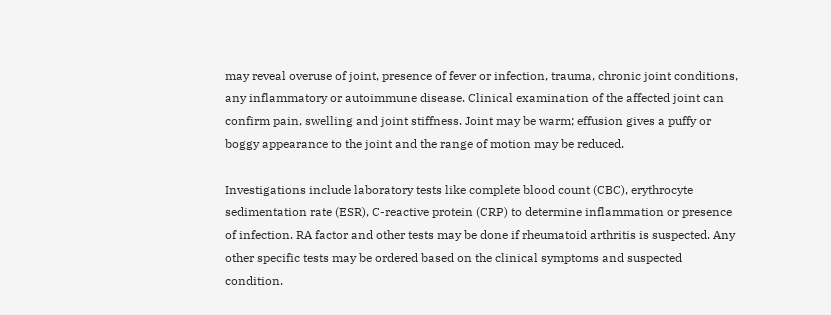may reveal overuse of joint, presence of fever or infection, trauma, chronic joint conditions, any inflammatory or autoimmune disease. Clinical examination of the affected joint can confirm pain, swelling and joint stiffness. Joint may be warm; effusion gives a puffy or boggy appearance to the joint and the range of motion may be reduced.

Investigations include laboratory tests like complete blood count (CBC), erythrocyte sedimentation rate (ESR), C-reactive protein (CRP) to determine inflammation or presence of infection. RA factor and other tests may be done if rheumatoid arthritis is suspected. Any other specific tests may be ordered based on the clinical symptoms and suspected condition.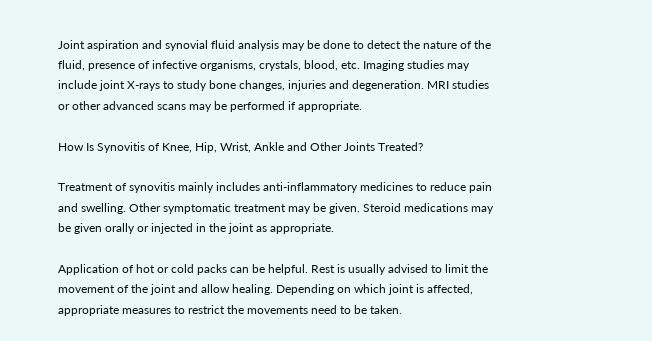Joint aspiration and synovial fluid analysis may be done to detect the nature of the fluid, presence of infective organisms, crystals, blood, etc. Imaging studies may include joint X-rays to study bone changes, injuries and degeneration. MRI studies or other advanced scans may be performed if appropriate.

How Is Synovitis of Knee, Hip, Wrist, Ankle and Other Joints Treated?

Treatment of synovitis mainly includes anti-inflammatory medicines to reduce pain and swelling. Other symptomatic treatment may be given. Steroid medications may be given orally or injected in the joint as appropriate.

Application of hot or cold packs can be helpful. Rest is usually advised to limit the movement of the joint and allow healing. Depending on which joint is affected, appropriate measures to restrict the movements need to be taken.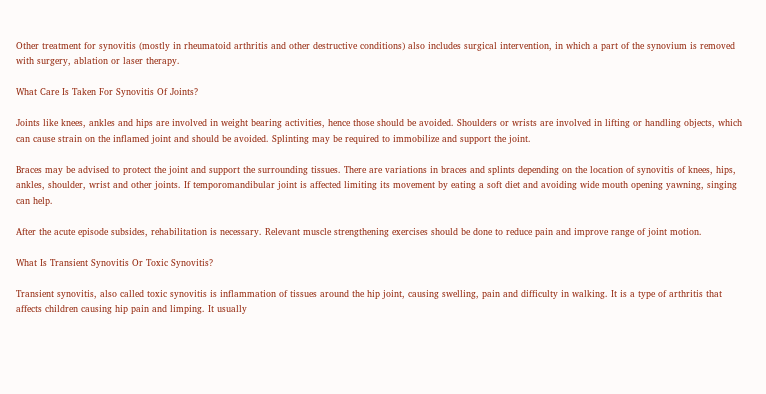Other treatment for synovitis (mostly in rheumatoid arthritis and other destructive conditions) also includes surgical intervention, in which a part of the synovium is removed with surgery, ablation or laser therapy.

What Care Is Taken For Synovitis Of Joints?

Joints like knees, ankles and hips are involved in weight bearing activities, hence those should be avoided. Shoulders or wrists are involved in lifting or handling objects, which can cause strain on the inflamed joint and should be avoided. Splinting may be required to immobilize and support the joint.

Braces may be advised to protect the joint and support the surrounding tissues. There are variations in braces and splints depending on the location of synovitis of knees, hips, ankles, shoulder, wrist and other joints. If temporomandibular joint is affected limiting its movement by eating a soft diet and avoiding wide mouth opening yawning, singing can help.

After the acute episode subsides, rehabilitation is necessary. Relevant muscle strengthening exercises should be done to reduce pain and improve range of joint motion.

What Is Transient Synovitis Or Toxic Synovitis?

Transient synovitis, also called toxic synovitis is inflammation of tissues around the hip joint, causing swelling, pain and difficulty in walking. It is a type of arthritis that affects children causing hip pain and limping. It usually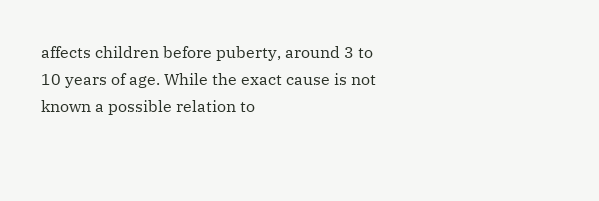affects children before puberty, around 3 to 10 years of age. While the exact cause is not known a possible relation to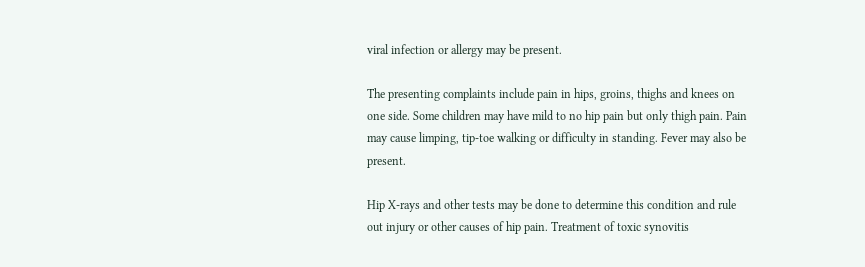viral infection or allergy may be present.

The presenting complaints include pain in hips, groins, thighs and knees on one side. Some children may have mild to no hip pain but only thigh pain. Pain may cause limping, tip-toe walking or difficulty in standing. Fever may also be present.

Hip X-rays and other tests may be done to determine this condition and rule out injury or other causes of hip pain. Treatment of toxic synovitis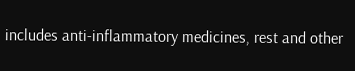includes anti-inflammatory medicines, rest and other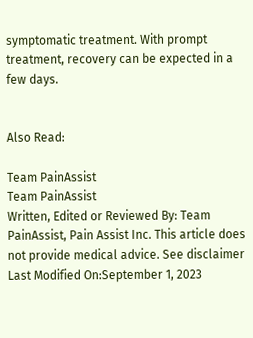symptomatic treatment. With prompt treatment, recovery can be expected in a few days.


Also Read:

Team PainAssist
Team PainAssist
Written, Edited or Reviewed By: Team PainAssist, Pain Assist Inc. This article does not provide medical advice. See disclaimer
Last Modified On:September 1, 2023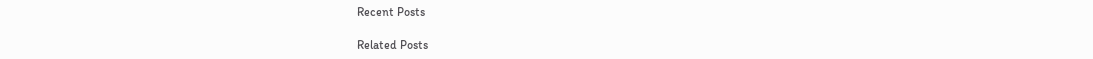Recent Posts

Related Posts